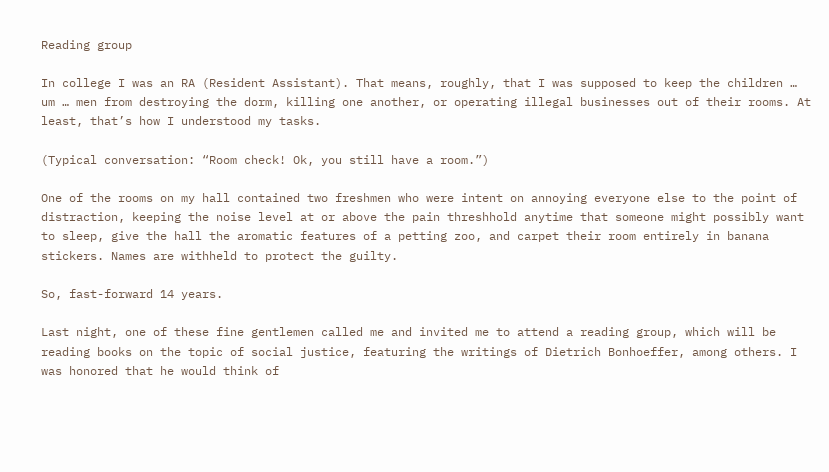Reading group

In college I was an RA (Resident Assistant). That means, roughly, that I was supposed to keep the children … um … men from destroying the dorm, killing one another, or operating illegal businesses out of their rooms. At least, that’s how I understood my tasks.

(Typical conversation: “Room check! Ok, you still have a room.”)

One of the rooms on my hall contained two freshmen who were intent on annoying everyone else to the point of distraction, keeping the noise level at or above the pain threshhold anytime that someone might possibly want to sleep, give the hall the aromatic features of a petting zoo, and carpet their room entirely in banana stickers. Names are withheld to protect the guilty.

So, fast-forward 14 years.

Last night, one of these fine gentlemen called me and invited me to attend a reading group, which will be reading books on the topic of social justice, featuring the writings of Dietrich Bonhoeffer, among others. I was honored that he would think of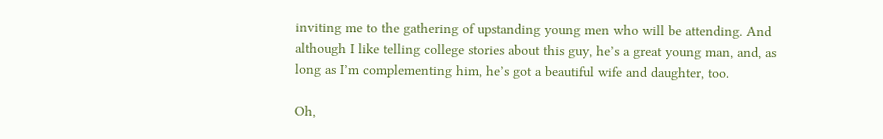inviting me to the gathering of upstanding young men who will be attending. And although I like telling college stories about this guy, he’s a great young man, and, as long as I’m complementing him, he’s got a beautiful wife and daughter, too.

Oh,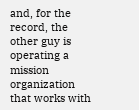and, for the record, the other guy is operating a mission organization that works with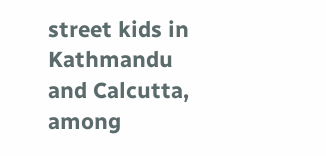street kids in Kathmandu and Calcutta, among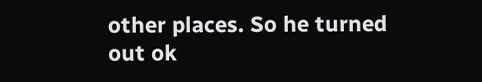other places. So he turned out ok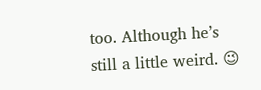too. Although he’s still a little weird. 😉